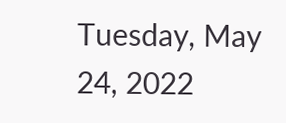Tuesday, May 24, 2022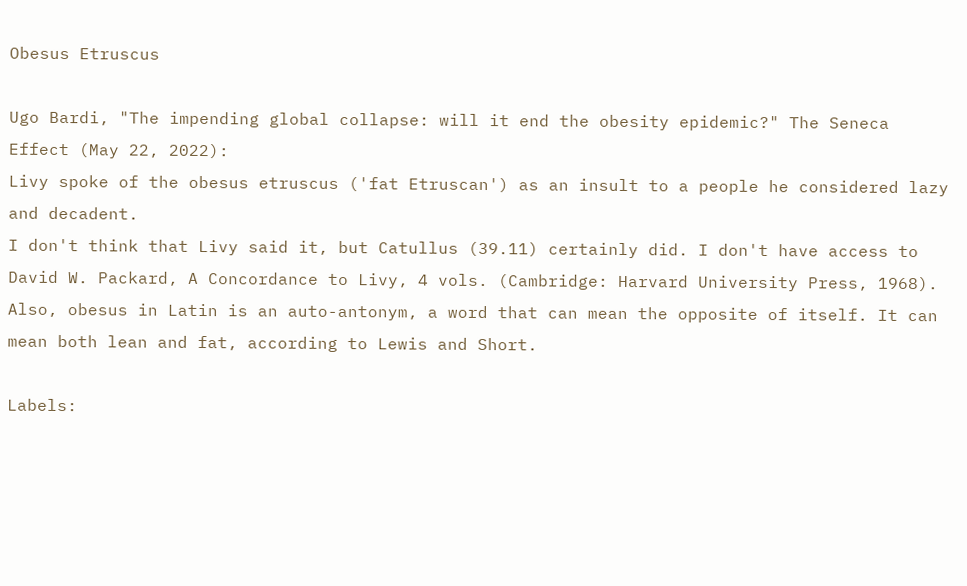Obesus Etruscus

Ugo Bardi, "The impending global collapse: will it end the obesity epidemic?" The Seneca Effect (May 22, 2022):
Livy spoke of the obesus etruscus ('fat Etruscan') as an insult to a people he considered lazy and decadent.
I don't think that Livy said it, but Catullus (39.11) certainly did. I don't have access to David W. Packard, A Concordance to Livy, 4 vols. (Cambridge: Harvard University Press, 1968). Also, obesus in Latin is an auto-antonym, a word that can mean the opposite of itself. It can mean both lean and fat, according to Lewis and Short.

Labels: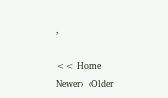,

<< Home
Newer›  ‹Older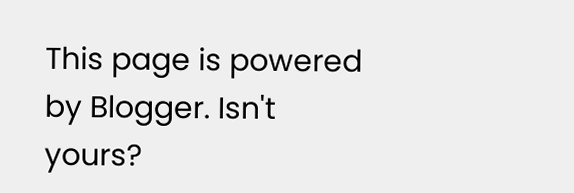This page is powered by Blogger. Isn't yours?